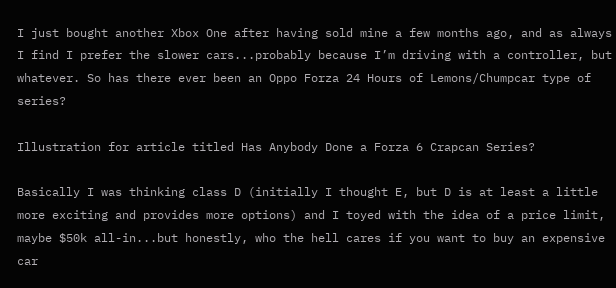I just bought another Xbox One after having sold mine a few months ago, and as always I find I prefer the slower cars...probably because I’m driving with a controller, but whatever. So has there ever been an Oppo Forza 24 Hours of Lemons/Chumpcar type of series?

Illustration for article titled Has Anybody Done a Forza 6 Crapcan Series?

Basically I was thinking class D (initially I thought E, but D is at least a little more exciting and provides more options) and I toyed with the idea of a price limit, maybe $50k all-in...but honestly, who the hell cares if you want to buy an expensive car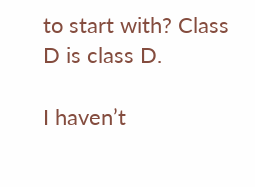to start with? Class D is class D.

I haven’t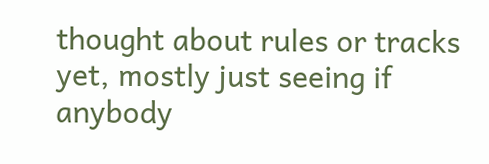thought about rules or tracks yet, mostly just seeing if anybody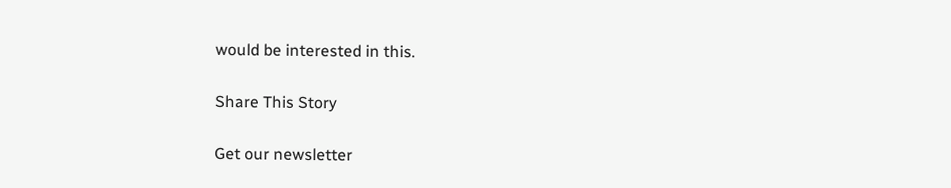would be interested in this.

Share This Story

Get our newsletter